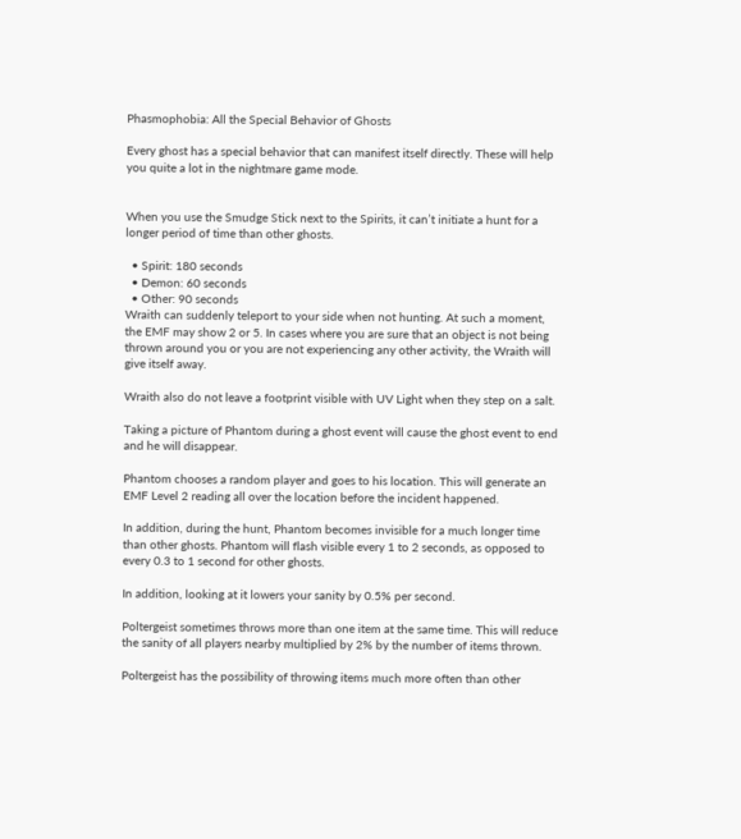Phasmophobia: All the Special Behavior of Ghosts

Every ghost has a special behavior that can manifest itself directly. These will help you quite a lot in the nightmare game mode.


When you use the Smudge Stick next to the Spirits, it can’t initiate a hunt for a longer period of time than other ghosts.

  • Spirit: 180 seconds
  • Demon: 60 seconds
  • Other: 90 seconds
Wraith can suddenly teleport to your side when not hunting. At such a moment, the EMF may show 2 or 5. In cases where you are sure that an object is not being thrown around you or you are not experiencing any other activity, the Wraith will give itself away.

Wraith also do not leave a footprint visible with UV Light when they step on a salt.

Taking a picture of Phantom during a ghost event will cause the ghost event to end and he will disappear.

Phantom chooses a random player and goes to his location. This will generate an EMF Level 2 reading all over the location before the incident happened.

In addition, during the hunt, Phantom becomes invisible for a much longer time than other ghosts. Phantom will flash visible every 1 to 2 seconds, as opposed to every 0.3 to 1 second for other ghosts.

In addition, looking at it lowers your sanity by 0.5% per second.

Poltergeist sometimes throws more than one item at the same time. This will reduce the sanity of all players nearby multiplied by 2% by the number of items thrown.

Poltergeist has the possibility of throwing items much more often than other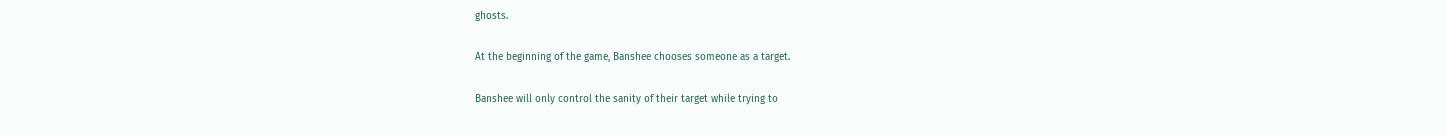ghosts.

At the beginning of the game, Banshee chooses someone as a target.

Banshee will only control the sanity of their target while trying to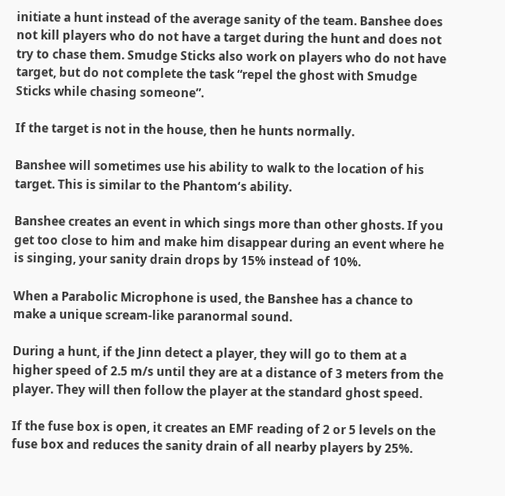initiate a hunt instead of the average sanity of the team. Banshee does not kill players who do not have a target during the hunt and does not try to chase them. Smudge Sticks also work on players who do not have target, but do not complete the task “repel the ghost with Smudge Sticks while chasing someone”.

If the target is not in the house, then he hunts normally.

Banshee will sometimes use his ability to walk to the location of his target. This is similar to the Phantom‘s ability.

Banshee creates an event in which sings more than other ghosts. If you get too close to him and make him disappear during an event where he is singing, your sanity drain drops by 15% instead of 10%.

When a Parabolic Microphone is used, the Banshee has a chance to make a unique scream-like paranormal sound.

During a hunt, if the Jinn detect a player, they will go to them at a higher speed of 2.5 m/s until they are at a distance of 3 meters from the player. They will then follow the player at the standard ghost speed.

If the fuse box is open, it creates an EMF reading of 2 or 5 levels on the fuse box and reduces the sanity drain of all nearby players by 25%.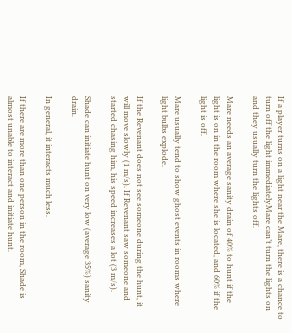If a player turns on a light near the Mare, there is a chance to turn off the light immediatelyMare can’t turn the lights on and they usually turn the lights off.

Mare needs an average sanity drain of 40% to hunt if the light is on in the room where she is located, and 60% if the light is off.

Mare usually tend to show ghost events in rooms where light bulbs explode.

If the Revenant does not see someone during the hunt, it will move slowly (1 m/s). If Revenant saw someone and started chasing him, his speed increases a lot (3 m/s).

Shade can initiate hunt on very low (average 35%) sanity drain.

In general, it interacts much less.

If there are more than one person in the room, Shade is almost unable to interact and initiate hunt.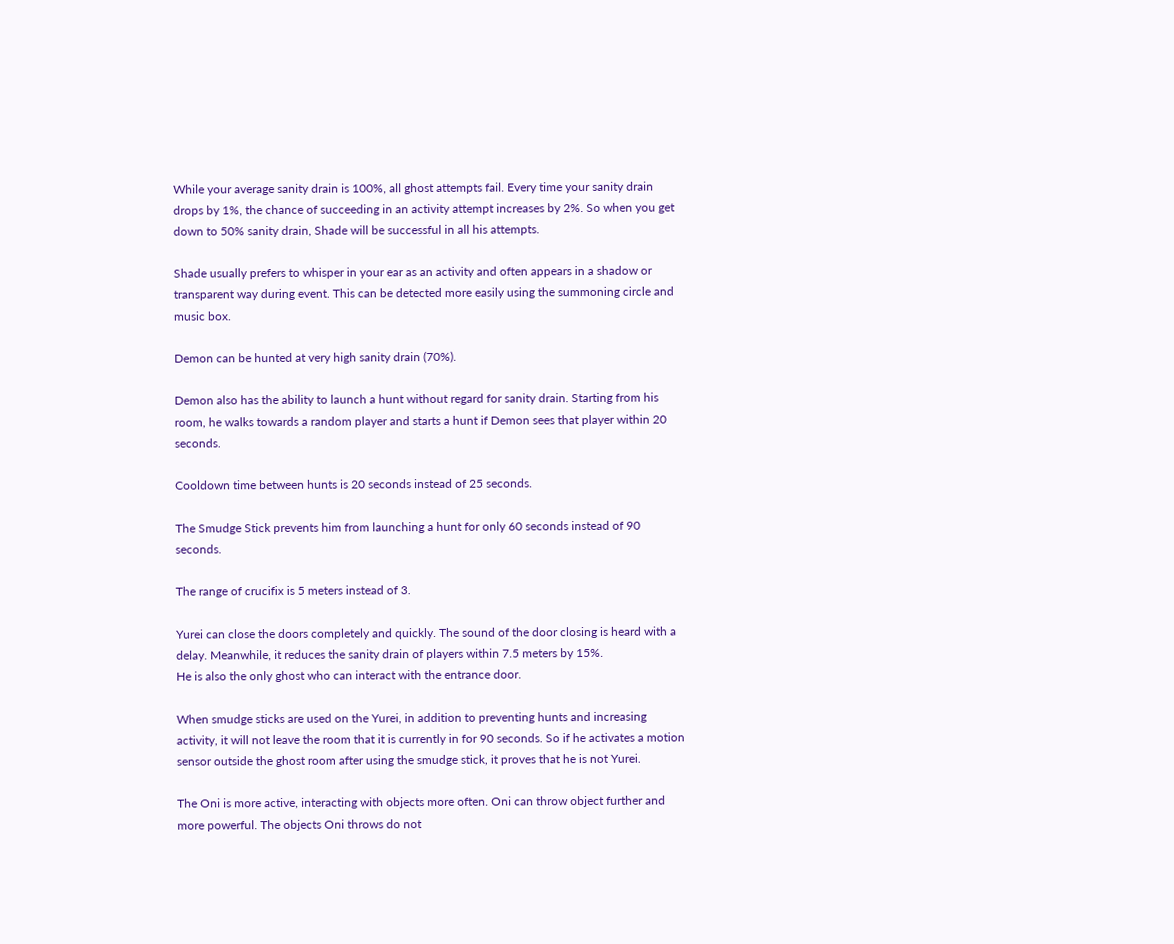While your average sanity drain is 100%, all ghost attempts fail. Every time your sanity drain drops by 1%, the chance of succeeding in an activity attempt increases by 2%. So when you get down to 50% sanity drain, Shade will be successful in all his attempts.

Shade usually prefers to whisper in your ear as an activity and often appears in a shadow or transparent way during event. This can be detected more easily using the summoning circle and music box.

Demon can be hunted at very high sanity drain (70%).

Demon also has the ability to launch a hunt without regard for sanity drain. Starting from his room, he walks towards a random player and starts a hunt if Demon sees that player within 20 seconds.

Cooldown time between hunts is 20 seconds instead of 25 seconds.

The Smudge Stick prevents him from launching a hunt for only 60 seconds instead of 90 seconds.

The range of crucifix is 5 meters instead of 3.

Yurei can close the doors completely and quickly. The sound of the door closing is heard with a delay. Meanwhile, it reduces the sanity drain of players within 7.5 meters by 15%.
He is also the only ghost who can interact with the entrance door.

When smudge sticks are used on the Yurei, in addition to preventing hunts and increasing activity, it will not leave the room that it is currently in for 90 seconds. So if he activates a motion sensor outside the ghost room after using the smudge stick, it proves that he is not Yurei.

The Oni is more active, interacting with objects more often. Oni can throw object further and more powerful. The objects Oni throws do not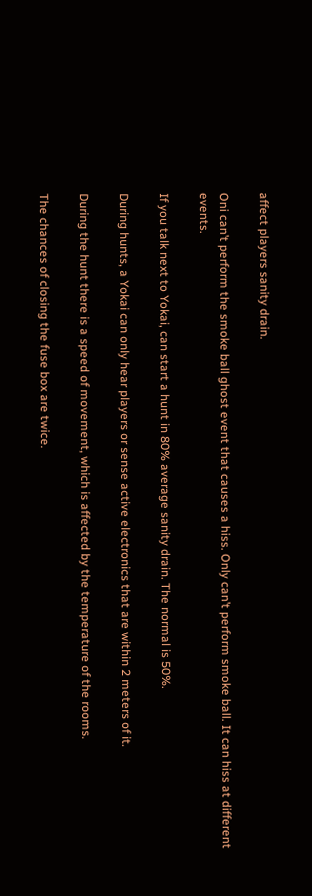affect players sanity drain.

Oni can’t perform the smoke ball ghost event that causes a hiss. Only can’t perform smoke ball. It can hiss at different events.

If you talk next to Yokai, can start a hunt in 80% average sanity drain. The normal is 50%.

During hunts, a Yokai can only hear players or sense active electronics that are within 2 meters of it.

During the hunt there is a speed of movement, which is affected by the temperature of the rooms.

The chances of closing the fuse box are twice.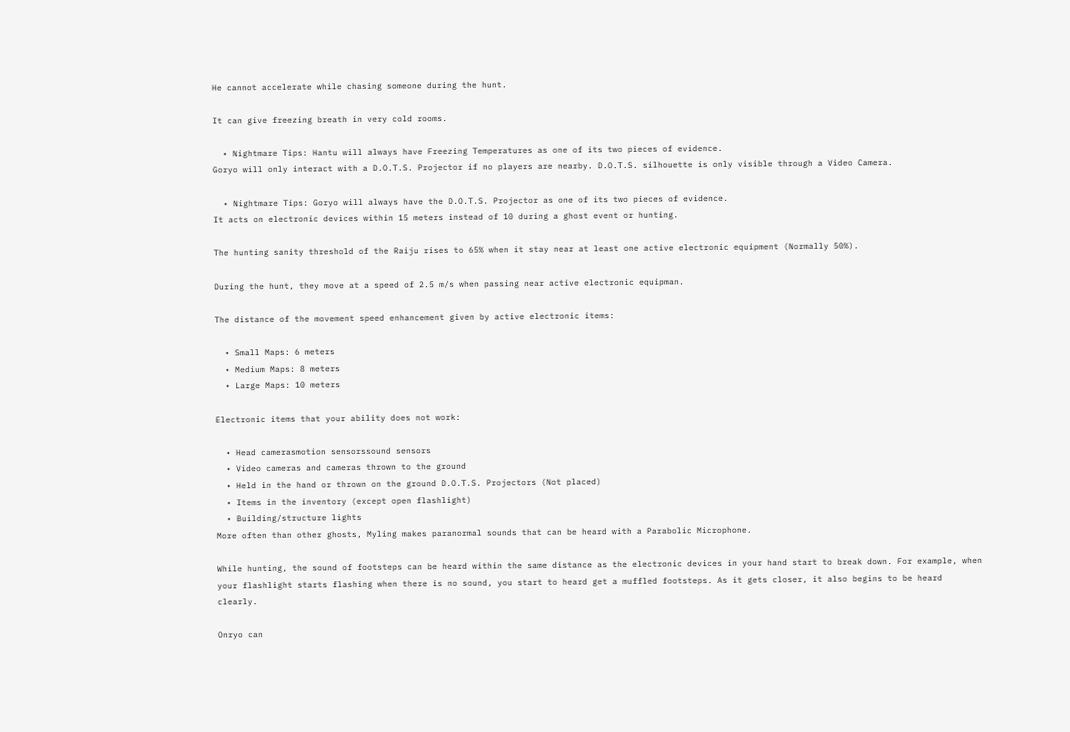He cannot accelerate while chasing someone during the hunt.

It can give freezing breath in very cold rooms.

  • Nightmare Tips: Hantu will always have Freezing Temperatures as one of its two pieces of evidence.
Goryo will only interact with a D.O.T.S. Projector if no players are nearby. D.O.T.S. silhouette is only visible through a Video Camera.

  • Nightmare Tips: Goryo will always have the D.O.T.S. Projector as one of its two pieces of evidence.
It acts on electronic devices within 15 meters instead of 10 during a ghost event or hunting.

The hunting sanity threshold of the Raiju rises to 65% when it stay near at least one active electronic equipment (Normally 50%).

During the hunt, they move at a speed of 2.5 m/s when passing near active electronic equipman.

The distance of the movement speed enhancement given by active electronic items:

  • Small Maps: 6 meters
  • Medium Maps: 8 meters
  • Large Maps: 10 meters

Electronic items that your ability does not work:

  • Head camerasmotion sensorssound sensors
  • Video cameras and cameras thrown to the ground
  • Held in the hand or thrown on the ground D.O.T.S. Projectors (Not placed)
  • Items in the inventory (except open flashlight)
  • Building/structure lights
More often than other ghosts, Myling makes paranormal sounds that can be heard with a Parabolic Microphone.

While hunting, the sound of footsteps can be heard within the same distance as the electronic devices in your hand start to break down. For example, when your flashlight starts flashing when there is no sound, you start to heard get a muffled footsteps. As it gets closer, it also begins to be heard clearly.

Onryo can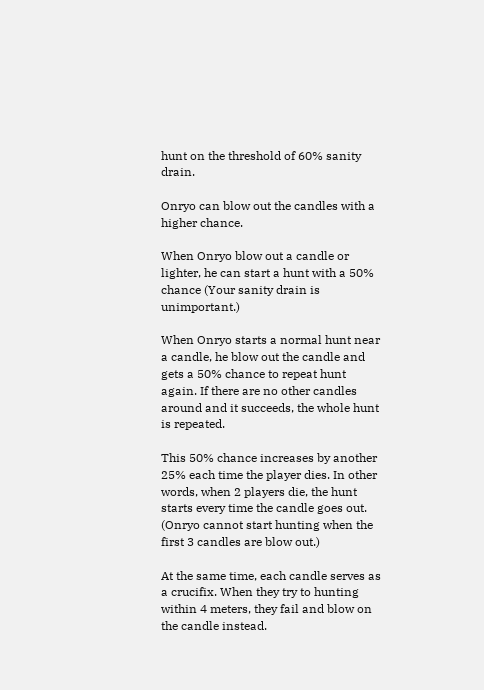hunt on the threshold of 60% sanity drain.

Onryo can blow out the candles with a higher chance.

When Onryo blow out a candle or lighter, he can start a hunt with a 50% chance (Your sanity drain is unimportant.)

When Onryo starts a normal hunt near a candle, he blow out the candle and gets a 50% chance to repeat hunt again. If there are no other candles around and it succeeds, the whole hunt is repeated.

This 50% chance increases by another 25% each time the player dies. In other words, when 2 players die, the hunt starts every time the candle goes out. (Onryo cannot start hunting when the first 3 candles are blow out.)

At the same time, each candle serves as a crucifix. When they try to hunting within 4 meters, they fail and blow on the candle instead.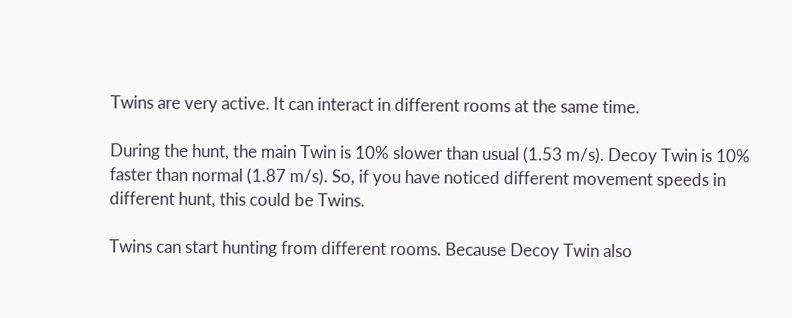Twins are very active. It can interact in different rooms at the same time.

During the hunt, the main Twin is 10% slower than usual (1.53 m/s). Decoy Twin is 10% faster than normal (1.87 m/s). So, if you have noticed different movement speeds in different hunt, this could be Twins.

Twins can start hunting from different rooms. Because Decoy Twin also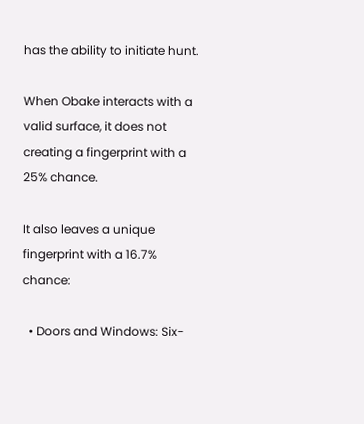has the ability to initiate hunt.

When Obake interacts with a valid surface, it does not creating a fingerprint with a 25% chance.

It also leaves a unique fingerprint with a 16.7% chance:

  • Doors and Windows: Six-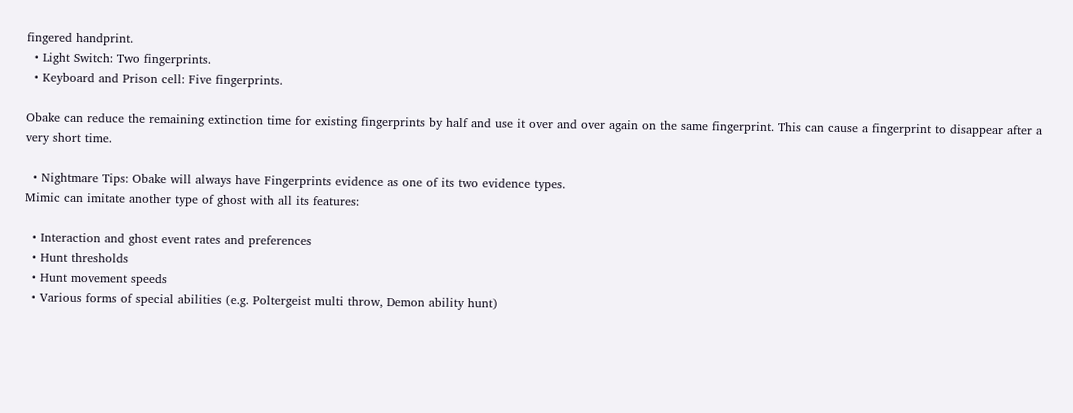fingered handprint.
  • Light Switch: Two fingerprints.
  • Keyboard and Prison cell: Five fingerprints.

Obake can reduce the remaining extinction time for existing fingerprints by half and use it over and over again on the same fingerprint. This can cause a fingerprint to disappear after a very short time.

  • Nightmare Tips: Obake will always have Fingerprints evidence as one of its two evidence types.
Mimic can imitate another type of ghost with all its features:

  • Interaction and ghost event rates and preferences
  • Hunt thresholds
  • Hunt movement speeds
  • Various forms of special abilities (e.g. Poltergeist multi throw, Demon ability hunt)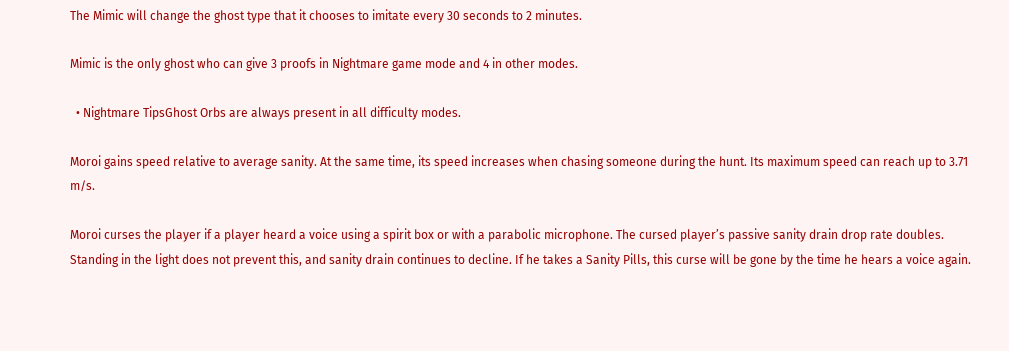The Mimic will change the ghost type that it chooses to imitate every 30 seconds to 2 minutes.

Mimic is the only ghost who can give 3 proofs in Nightmare game mode and 4 in other modes.

  • Nightmare TipsGhost Orbs are always present in all difficulty modes.

Moroi gains speed relative to average sanity. At the same time, its speed increases when chasing someone during the hunt. Its maximum speed can reach up to 3.71 m/s.

Moroi curses the player if a player heard a voice using a spirit box or with a parabolic microphone. The cursed player’s passive sanity drain drop rate doubles. Standing in the light does not prevent this, and sanity drain continues to decline. If he takes a Sanity Pills, this curse will be gone by the time he hears a voice again.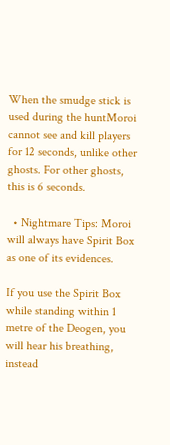When the smudge stick is used during the huntMoroi cannot see and kill players for 12 seconds, unlike other ghosts. For other ghosts, this is 6 seconds.

  • Nightmare Tips: Moroi will always have Spirit Box as one of its evidences.

If you use the Spirit Box while standing within 1 metre of the Deogen, you will hear his breathing, instead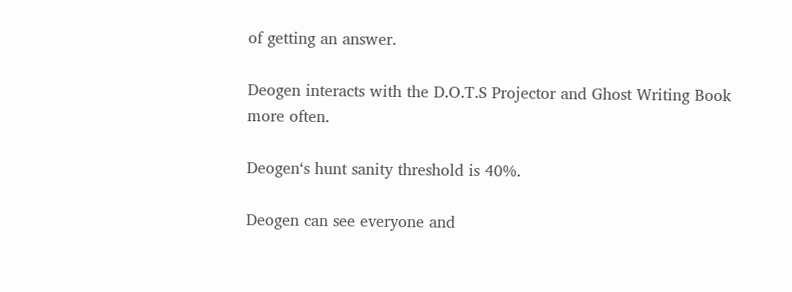of getting an answer.

Deogen interacts with the D.O.T.S Projector and Ghost Writing Book more often.

Deogen‘s hunt sanity threshold is 40%.

Deogen can see everyone and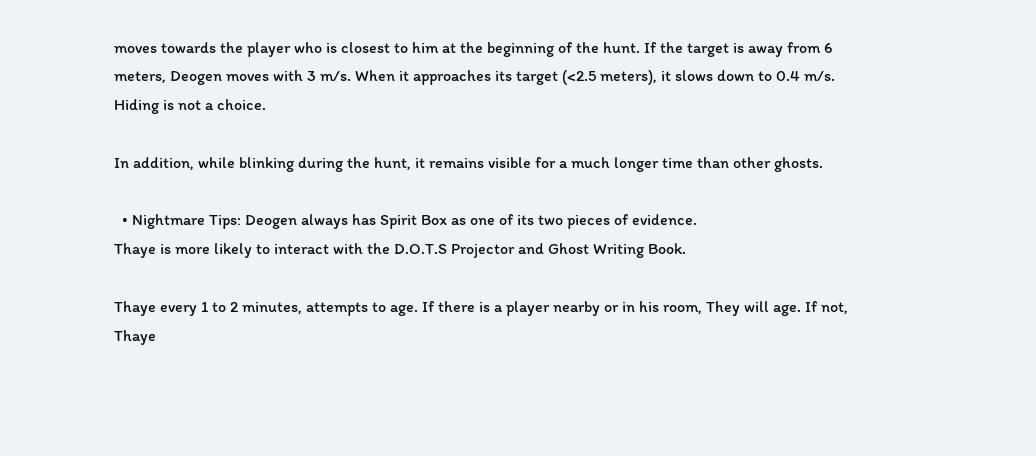moves towards the player who is closest to him at the beginning of the hunt. If the target is away from 6 meters, Deogen moves with 3 m/s. When it approaches its target (<2.5 meters), it slows down to 0.4 m/s. Hiding is not a choice.

In addition, while blinking during the hunt, it remains visible for a much longer time than other ghosts.

  • Nightmare Tips: Deogen always has Spirit Box as one of its two pieces of evidence.
Thaye is more likely to interact with the D.O.T.S Projector and Ghost Writing Book.

Thaye every 1 to 2 minutes, attempts to age. If there is a player nearby or in his room, They will age. If not, Thaye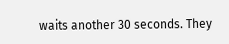waits another 30 seconds. They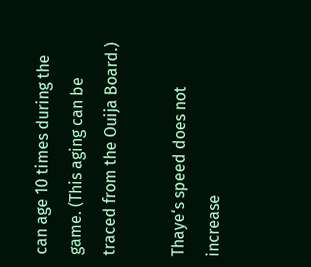can age 10 times during the game. (This aging can be traced from the Ouija Board.)

Thaye‘s speed does not increase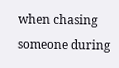when chasing someone during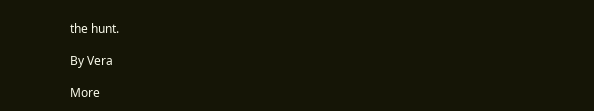the hunt.

By Vera

More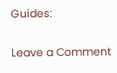Guides:

Leave a Comment